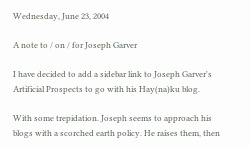Wednesday, June 23, 2004

A note to / on / for Joseph Garver

I have decided to add a sidebar link to Joseph Garver's Artificial Prospects to go with his Hay(na)ku blog.

With some trepidation. Joseph seems to approach his blogs with a scorched earth policy. He raises them, then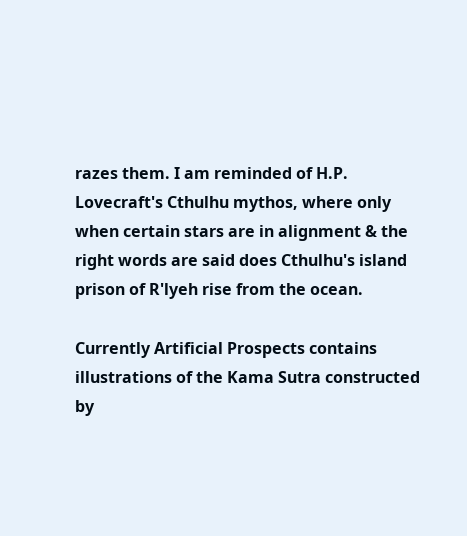razes them. I am reminded of H.P. Lovecraft's Cthulhu mythos, where only when certain stars are in alignment & the right words are said does Cthulhu's island prison of R'lyeh rise from the ocean.

Currently Artificial Prospects contains illustrations of the Kama Sutra constructed by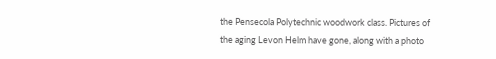the Pensecola Polytechnic woodwork class. Pictures of the aging Levon Helm have gone, along with a photo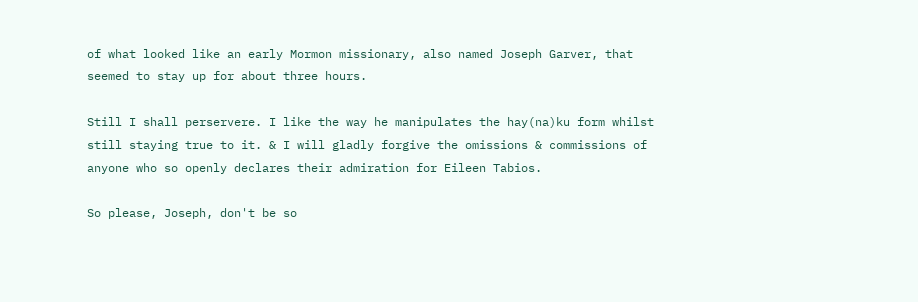of what looked like an early Mormon missionary, also named Joseph Garver, that seemed to stay up for about three hours.

Still I shall perservere. I like the way he manipulates the hay(na)ku form whilst still staying true to it. & I will gladly forgive the omissions & commissions of anyone who so openly declares their admiration for Eileen Tabios.

So please, Joseph, don't be so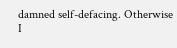damned self-defacing. Otherwise I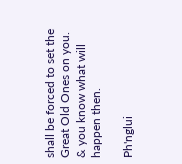shall be forced to set the Great Old Ones on you. & you know what will happen then.

Ph'nglui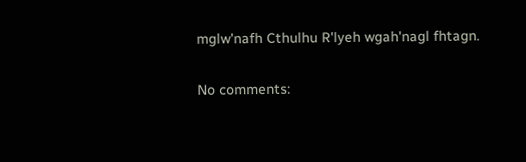mglw'nafh Cthulhu R'lyeh wgah'nagl fhtagn.

No comments: